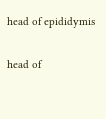head of epididymis

head of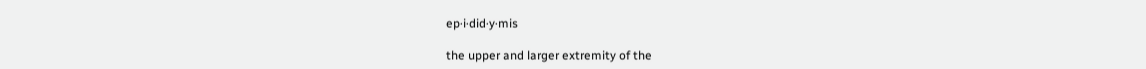ep·i·did·y·mis

the upper and larger extremity of the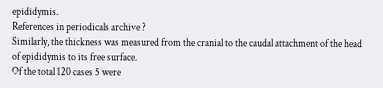epididymis.
References in periodicals archive ?
Similarly, the thickness was measured from the cranial to the caudal attachment of the head of epididymis to its free surface.
Of the total 120 cases 5 were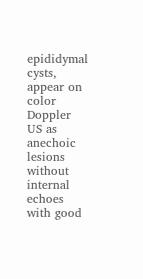epididymal cysts, appear on color Doppler US as anechoic lesions without internal echoes with good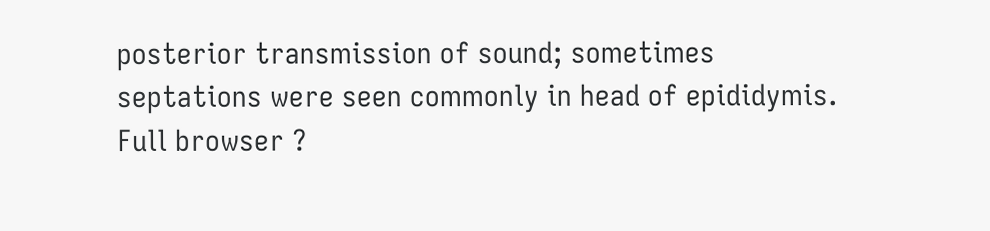posterior transmission of sound; sometimes septations were seen commonly in head of epididymis.
Full browser ?